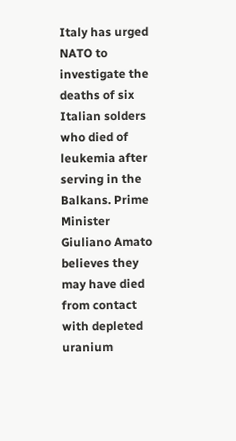Italy has urged NATO to investigate the deaths of six Italian solders who died of leukemia after serving in the Balkans. Prime Minister Giuliano Amato believes they may have died from contact with depleted uranium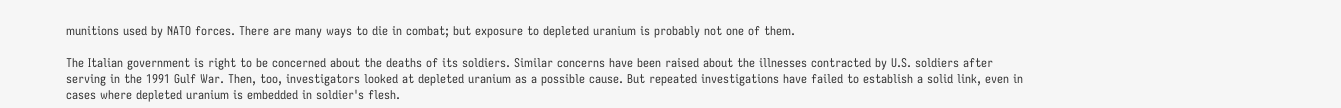munitions used by NATO forces. There are many ways to die in combat; but exposure to depleted uranium is probably not one of them.

The Italian government is right to be concerned about the deaths of its soldiers. Similar concerns have been raised about the illnesses contracted by U.S. soldiers after serving in the 1991 Gulf War. Then, too, investigators looked at depleted uranium as a possible cause. But repeated investigations have failed to establish a solid link, even in cases where depleted uranium is embedded in soldier's flesh.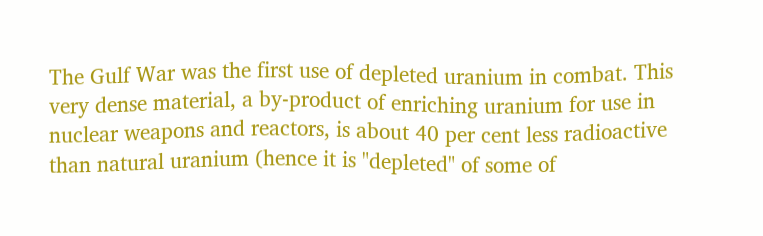The Gulf War was the first use of depleted uranium in combat. This very dense material, a by-product of enriching uranium for use in nuclear weapons and reactors, is about 40 per cent less radioactive than natural uranium (hence it is "depleted" of some of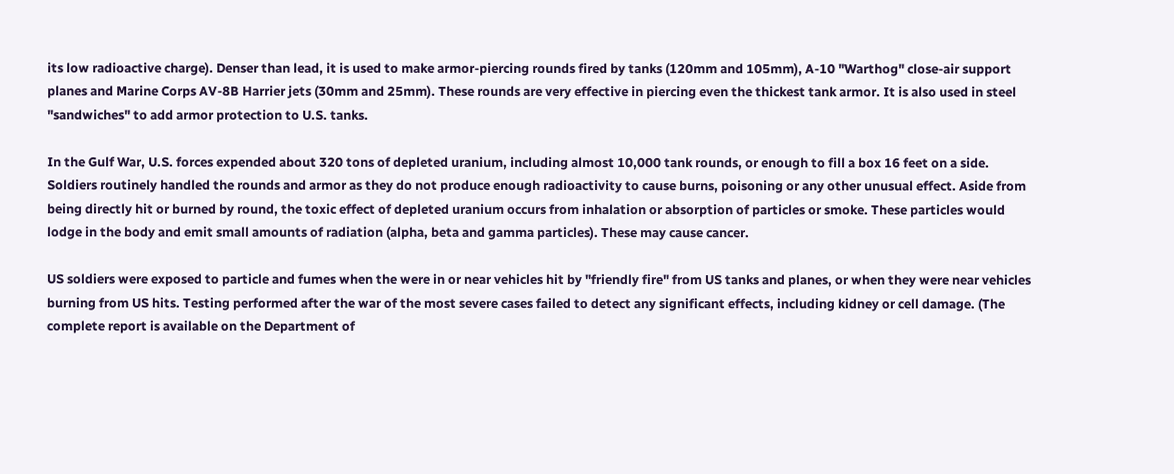its low radioactive charge). Denser than lead, it is used to make armor-piercing rounds fired by tanks (120mm and 105mm), A-10 "Warthog" close-air support planes and Marine Corps AV-8B Harrier jets (30mm and 25mm). These rounds are very effective in piercing even the thickest tank armor. It is also used in steel "sandwiches" to add armor protection to U.S. tanks.

In the Gulf War, U.S. forces expended about 320 tons of depleted uranium, including almost 10,000 tank rounds, or enough to fill a box 16 feet on a side. Soldiers routinely handled the rounds and armor as they do not produce enough radioactivity to cause burns, poisoning or any other unusual effect. Aside from being directly hit or burned by round, the toxic effect of depleted uranium occurs from inhalation or absorption of particles or smoke. These particles would lodge in the body and emit small amounts of radiation (alpha, beta and gamma particles). These may cause cancer.

US soldiers were exposed to particle and fumes when the were in or near vehicles hit by "friendly fire" from US tanks and planes, or when they were near vehicles burning from US hits. Testing performed after the war of the most severe cases failed to detect any significant effects, including kidney or cell damage. (The complete report is available on the Department of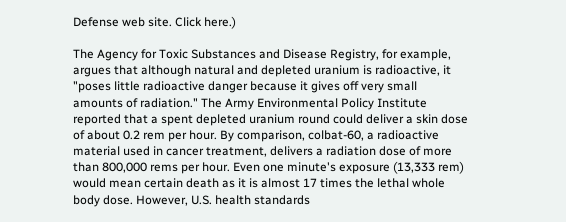Defense web site. Click here.)

The Agency for Toxic Substances and Disease Registry, for example, argues that although natural and depleted uranium is radioactive, it "poses little radioactive danger because it gives off very small amounts of radiation." The Army Environmental Policy Institute reported that a spent depleted uranium round could deliver a skin dose of about 0.2 rem per hour. By comparison, colbat-60, a radioactive material used in cancer treatment, delivers a radiation dose of more than 800,000 rems per hour. Even one minute's exposure (13,333 rem) would mean certain death as it is almost 17 times the lethal whole body dose. However, U.S. health standards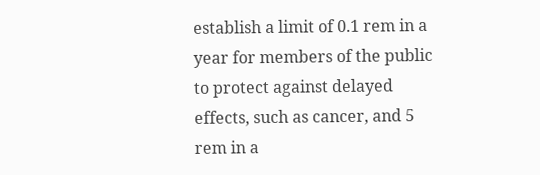establish a limit of 0.1 rem in a year for members of the public to protect against delayed effects, such as cancer, and 5 rem in a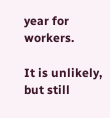year for workers.

It is unlikely, but still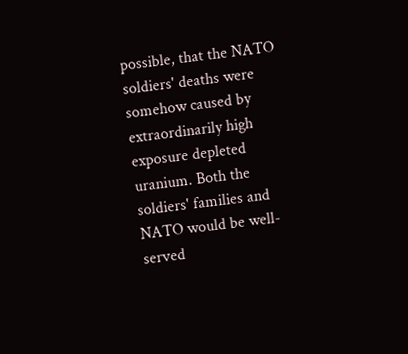possible, that the NATO soldiers' deaths were somehow caused by extraordinarily high exposure depleted uranium. Both the soldiers' families and NATO would be well-served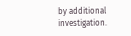by additional investigation.